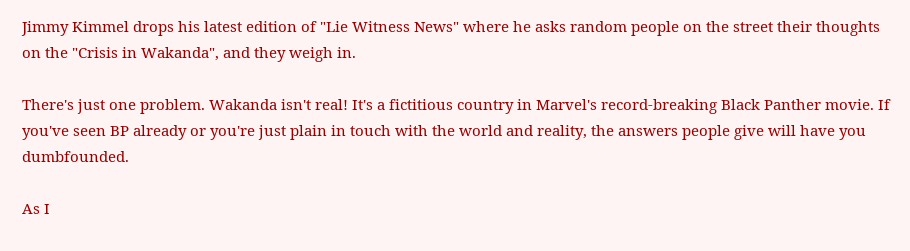Jimmy Kimmel drops his latest edition of "Lie Witness News" where he asks random people on the street their thoughts on the "Crisis in Wakanda", and they weigh in.

There's just one problem. Wakanda isn't real! It's a fictitious country in Marvel's record-breaking Black Panther movie. If you've seen BP already or you're just plain in touch with the world and reality, the answers people give will have you dumbfounded.

As I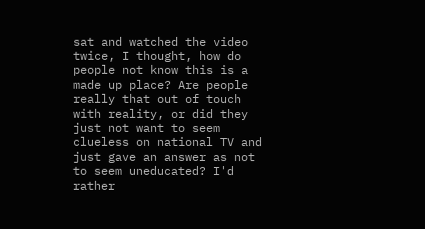sat and watched the video twice, I thought, how do people not know this is a made up place? Are people really that out of touch with reality, or did they just not want to seem clueless on national TV and just gave an answer as not to seem uneducated? I'd rather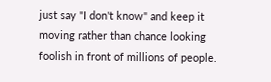just say "I don't know" and keep it moving rather than chance looking foolish in front of millions of people.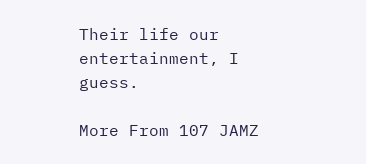Their life our entertainment, I guess.

More From 107 JAMZ